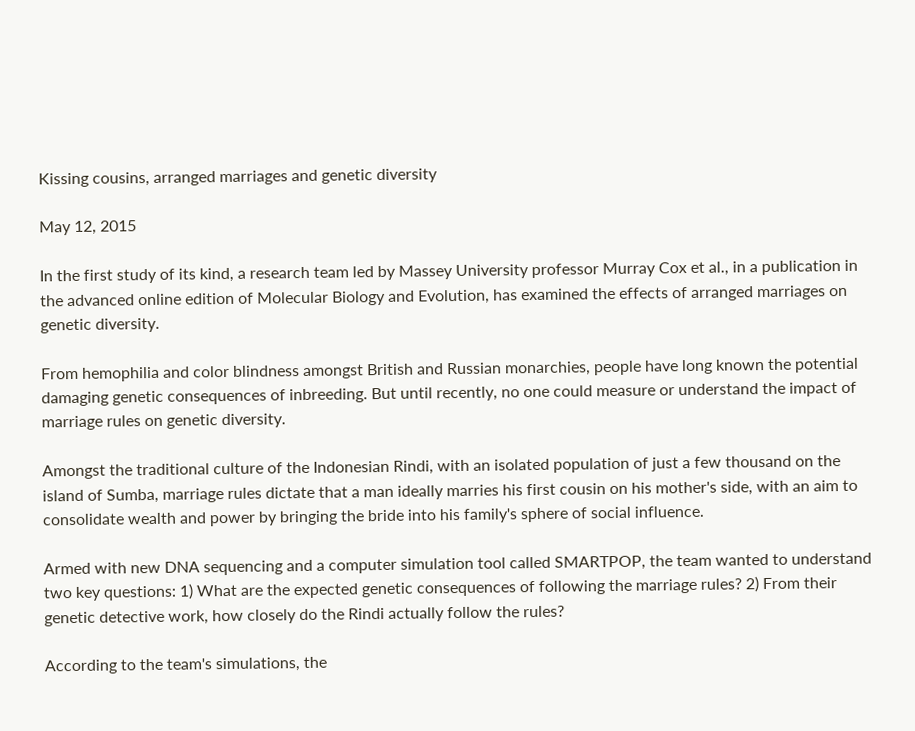Kissing cousins, arranged marriages and genetic diversity

May 12, 2015

In the first study of its kind, a research team led by Massey University professor Murray Cox et al., in a publication in the advanced online edition of Molecular Biology and Evolution, has examined the effects of arranged marriages on genetic diversity.

From hemophilia and color blindness amongst British and Russian monarchies, people have long known the potential damaging genetic consequences of inbreeding. But until recently, no one could measure or understand the impact of marriage rules on genetic diversity.

Amongst the traditional culture of the Indonesian Rindi, with an isolated population of just a few thousand on the island of Sumba, marriage rules dictate that a man ideally marries his first cousin on his mother's side, with an aim to consolidate wealth and power by bringing the bride into his family's sphere of social influence.

Armed with new DNA sequencing and a computer simulation tool called SMARTPOP, the team wanted to understand two key questions: 1) What are the expected genetic consequences of following the marriage rules? 2) From their genetic detective work, how closely do the Rindi actually follow the rules?

According to the team's simulations, the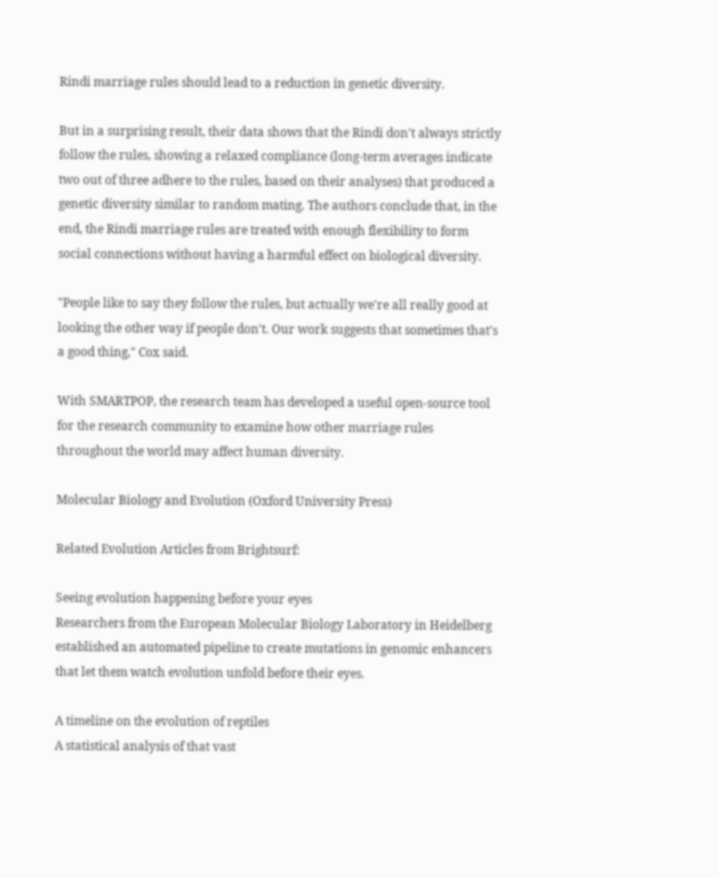Rindi marriage rules should lead to a reduction in genetic diversity.

But in a surprising result, their data shows that the Rindi don't always strictly follow the rules, showing a relaxed compliance (long-term averages indicate two out of three adhere to the rules, based on their analyses) that produced a genetic diversity similar to random mating. The authors conclude that, in the end, the Rindi marriage rules are treated with enough flexibility to form social connections without having a harmful effect on biological diversity.

"People like to say they follow the rules, but actually we're all really good at looking the other way if people don't. Our work suggests that sometimes that's a good thing," Cox said.

With SMARTPOP, the research team has developed a useful open-source tool for the research community to examine how other marriage rules throughout the world may affect human diversity.

Molecular Biology and Evolution (Oxford University Press)

Related Evolution Articles from Brightsurf:

Seeing evolution happening before your eyes
Researchers from the European Molecular Biology Laboratory in Heidelberg established an automated pipeline to create mutations in genomic enhancers that let them watch evolution unfold before their eyes.

A timeline on the evolution of reptiles
A statistical analysis of that vast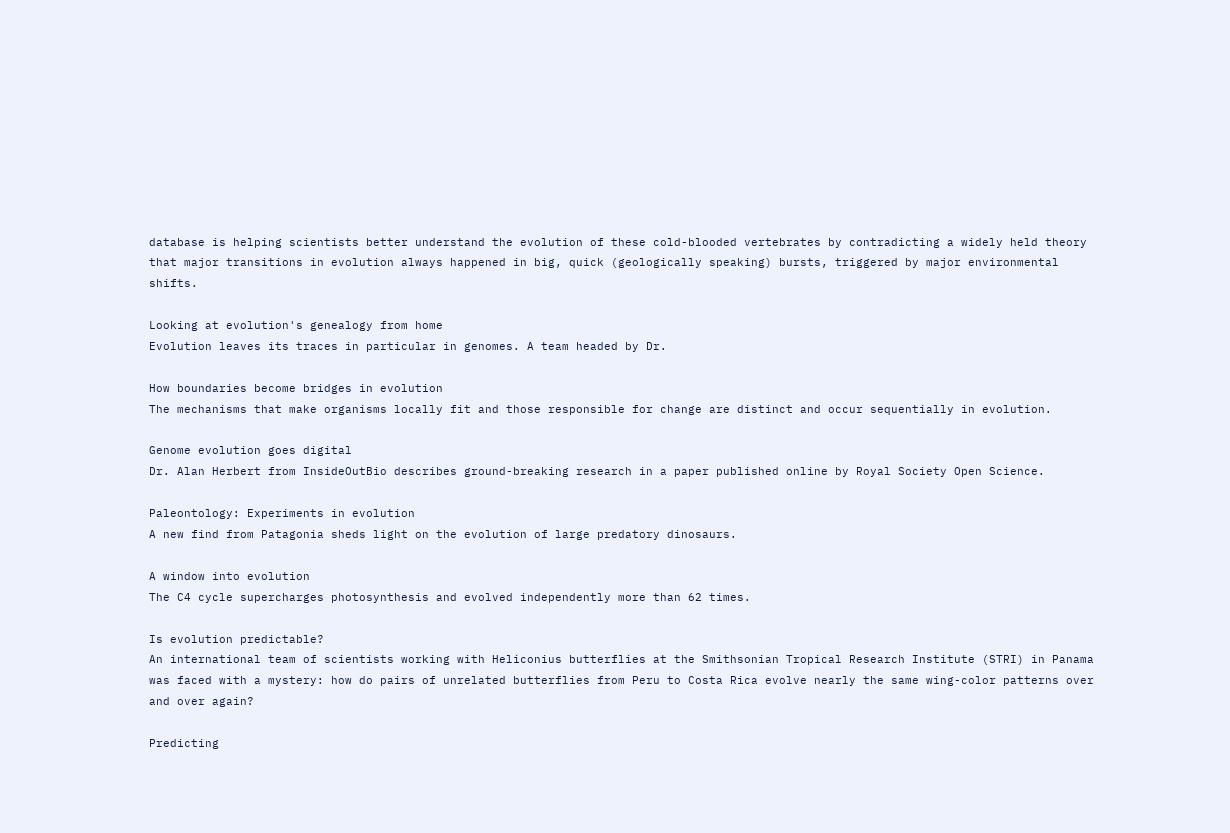database is helping scientists better understand the evolution of these cold-blooded vertebrates by contradicting a widely held theory that major transitions in evolution always happened in big, quick (geologically speaking) bursts, triggered by major environmental shifts.

Looking at evolution's genealogy from home
Evolution leaves its traces in particular in genomes. A team headed by Dr.

How boundaries become bridges in evolution
The mechanisms that make organisms locally fit and those responsible for change are distinct and occur sequentially in evolution.

Genome evolution goes digital
Dr. Alan Herbert from InsideOutBio describes ground-breaking research in a paper published online by Royal Society Open Science.

Paleontology: Experiments in evolution
A new find from Patagonia sheds light on the evolution of large predatory dinosaurs.

A window into evolution
The C4 cycle supercharges photosynthesis and evolved independently more than 62 times.

Is evolution predictable?
An international team of scientists working with Heliconius butterflies at the Smithsonian Tropical Research Institute (STRI) in Panama was faced with a mystery: how do pairs of unrelated butterflies from Peru to Costa Rica evolve nearly the same wing-color patterns over and over again?

Predicting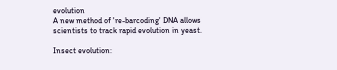evolution
A new method of 're-barcoding' DNA allows scientists to track rapid evolution in yeast.

Insect evolution: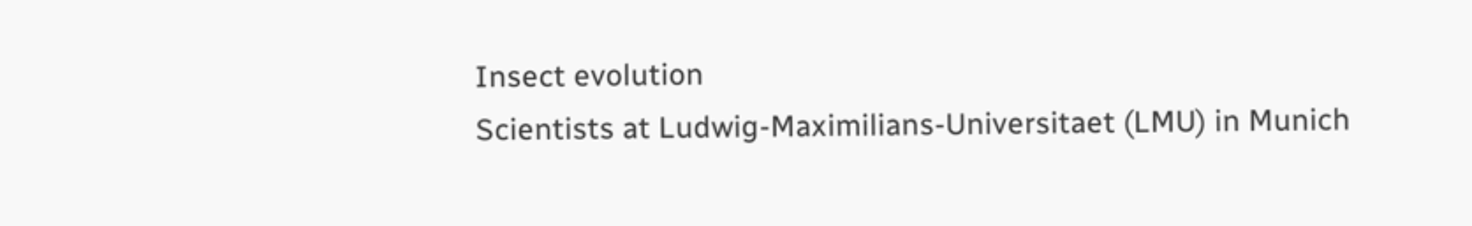Insect evolution
Scientists at Ludwig-Maximilians-Universitaet (LMU) in Munich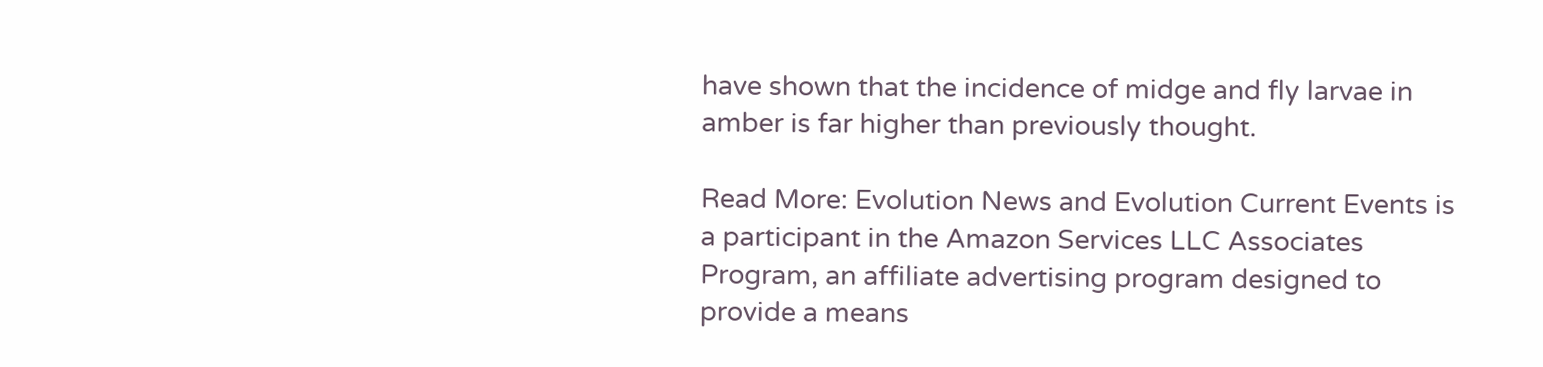have shown that the incidence of midge and fly larvae in amber is far higher than previously thought.

Read More: Evolution News and Evolution Current Events is a participant in the Amazon Services LLC Associates Program, an affiliate advertising program designed to provide a means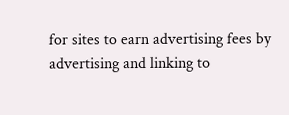for sites to earn advertising fees by advertising and linking to